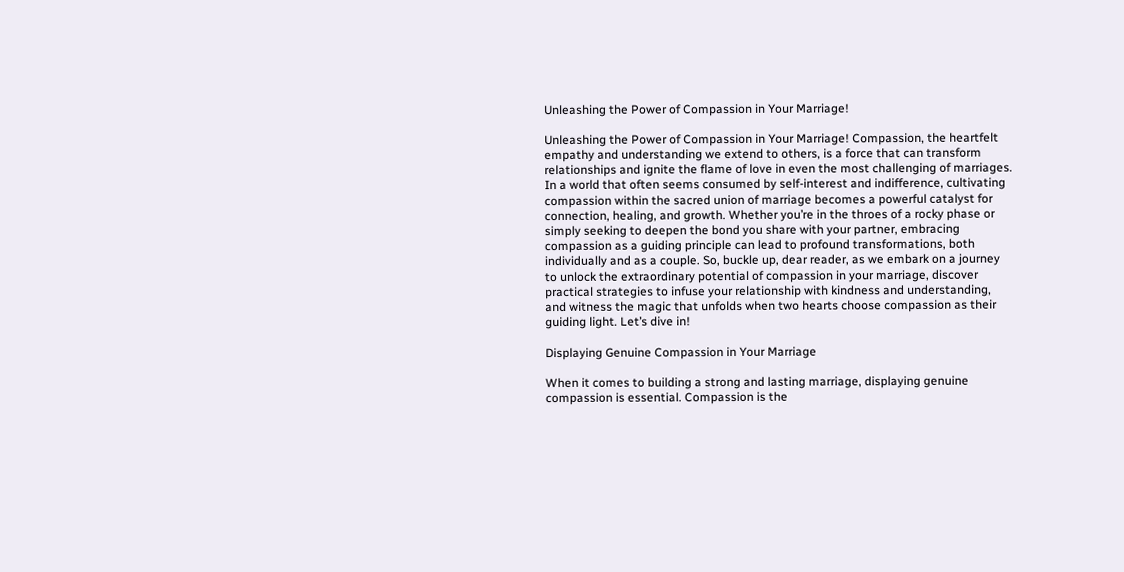Unleashing the Power of Compassion in Your Marriage!

Unleashing the Power of Compassion in Your Marriage! Compassion, the heartfelt empathy and understanding we extend to others, is a force that can transform relationships and ignite the flame of love in even the most challenging of marriages. In a world that often seems consumed by self-interest and indifference, cultivating compassion within the sacred union of marriage becomes a powerful catalyst for connection, healing, and growth. Whether you’re in the throes of a rocky phase or simply seeking to deepen the bond you share with your partner, embracing compassion as a guiding principle can lead to profound transformations, both individually and as a couple. So, buckle up, dear reader, as we embark on a journey to unlock the extraordinary potential of compassion in your marriage, discover practical strategies to infuse your relationship with kindness and understanding, and witness the magic that unfolds when two hearts choose compassion as their guiding light. Let’s dive in!

Displaying Genuine Compassion in Your Marriage

When it comes to building a strong and lasting marriage, displaying genuine compassion is essential. Compassion is the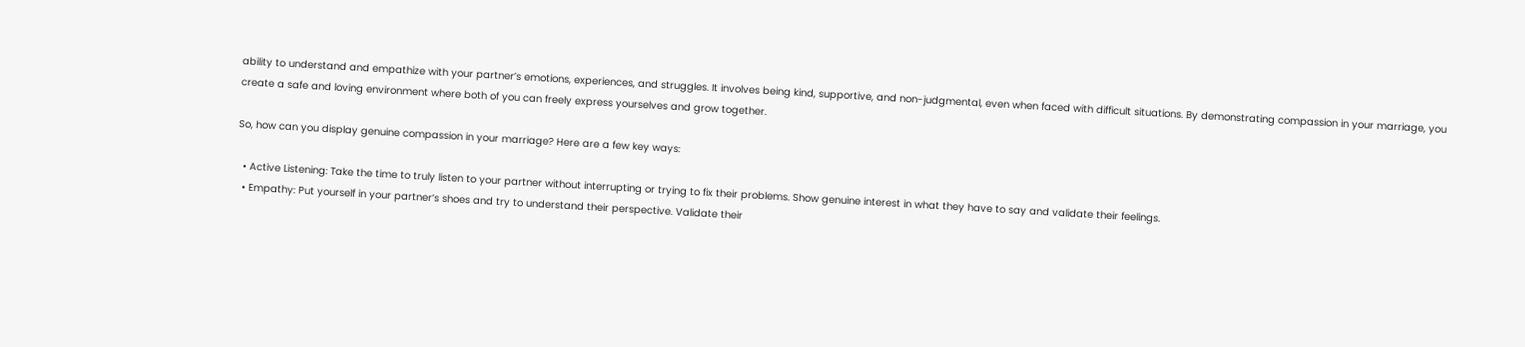ability to understand and empathize with your partner’s emotions, experiences, and struggles. It involves being kind, supportive, and non-judgmental, even when faced with difficult situations. By demonstrating compassion in your marriage, you create a safe and loving environment where both of you can freely express yourselves and grow together.

So, how can you display genuine compassion in your marriage? Here are a few key ways:

  • Active Listening: Take the time to truly listen to your partner without interrupting or trying to fix their problems. Show genuine interest in what they have to say and validate their feelings.
  • Empathy: Put yourself in your partner’s shoes and try to understand their perspective. Validate their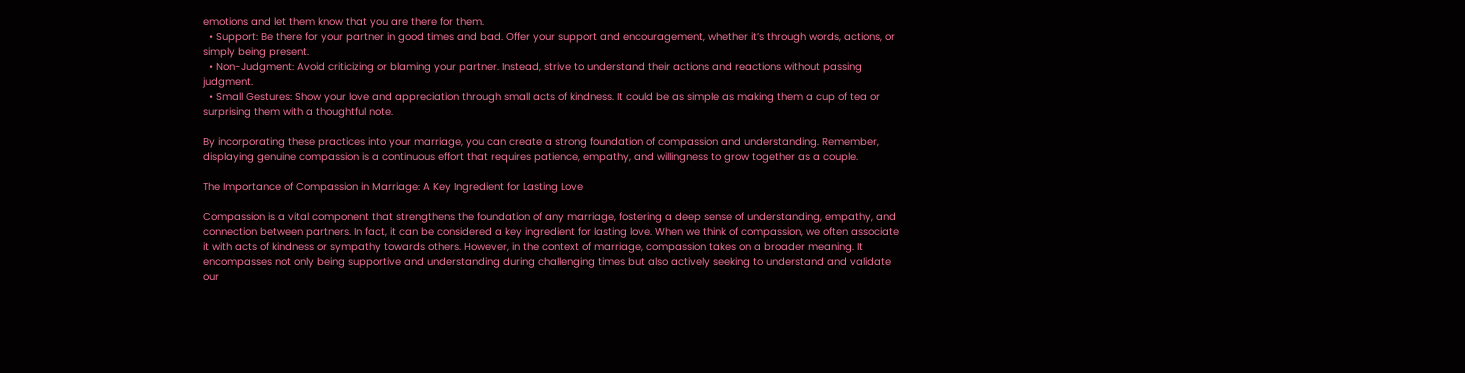emotions and let them know that you are there for them.
  • Support: Be there for your partner in good times and bad. Offer your support and encouragement, whether it’s through words, actions, or simply being present.
  • Non-Judgment: Avoid criticizing or blaming your partner. Instead, strive to understand their actions and reactions without passing judgment.
  • Small Gestures: Show your love and appreciation through small acts of kindness. It could be as simple as making them a cup of tea or surprising them with a thoughtful note.

By incorporating these practices into your marriage, you can create a strong foundation of compassion and understanding. Remember, displaying genuine compassion is a continuous effort that requires patience, empathy, and willingness to grow together as a couple.

The Importance of Compassion in Marriage: A Key Ingredient for Lasting Love

Compassion is a vital component that strengthens the foundation of any marriage, fostering a deep sense of understanding, empathy, and connection between partners. In fact, it can be considered a key ingredient for lasting love. When we think of compassion, we often associate it with acts of kindness or sympathy towards others. However, in the context of marriage, compassion takes on a broader meaning. It encompasses not only being supportive and understanding during challenging times but also actively seeking to understand and validate our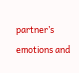partner’s emotions and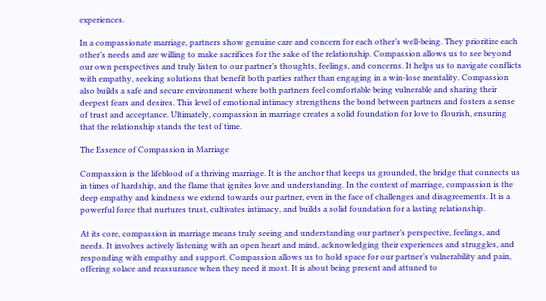experiences.

In a compassionate marriage, partners show genuine care and concern for each other’s well-being. They prioritize each other’s needs and are willing to make sacrifices for the sake of the relationship. Compassion allows us to see beyond our own perspectives and truly listen to our partner’s thoughts, feelings, and concerns. It helps us to navigate conflicts with empathy, seeking solutions that benefit both parties rather than engaging in a win-lose mentality. Compassion also builds a safe and secure environment where both partners feel comfortable being vulnerable and sharing their deepest fears and desires. This level of emotional intimacy strengthens the bond between partners and fosters a sense of trust and acceptance. Ultimately, compassion in marriage creates a solid foundation for love to flourish, ensuring that the relationship stands the test of time.

The Essence of Compassion in Marriage

Compassion is the lifeblood of a thriving marriage. It is the anchor that keeps us grounded, the bridge that connects us in times of hardship, and the flame that ignites love and understanding. In the context of marriage, compassion is the deep empathy and kindness we extend towards our partner, even in the face of challenges and disagreements. It is a powerful force that nurtures trust, cultivates intimacy, and builds a solid foundation for a lasting relationship.

At its core, compassion in marriage means truly seeing and understanding our partner’s perspective, feelings, and needs. It involves actively listening with an open heart and mind, acknowledging their experiences and struggles, and responding with empathy and support. Compassion allows us to hold space for our partner’s vulnerability and pain, offering solace and reassurance when they need it most. It is about being present and attuned to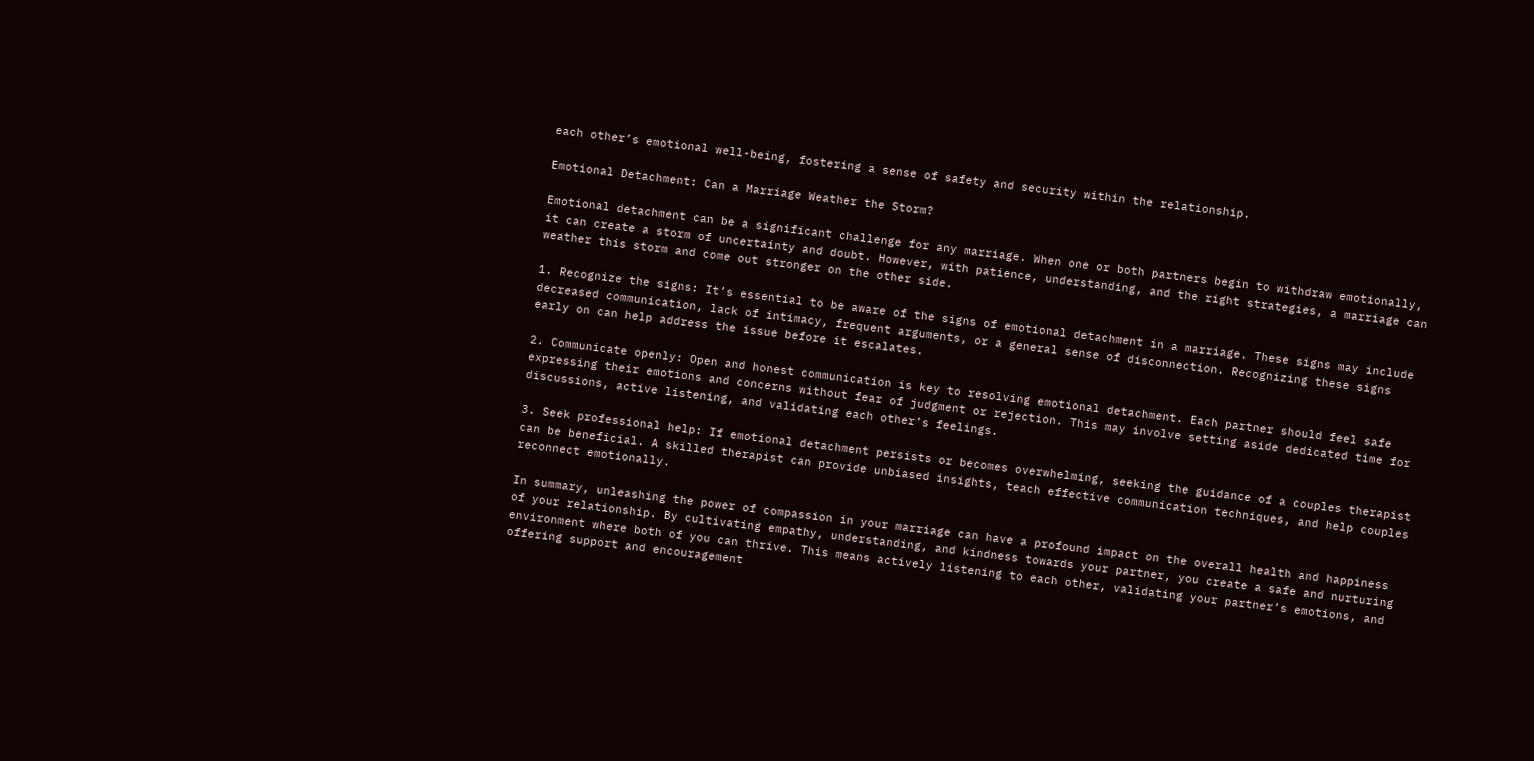each other’s emotional well-being, fostering a sense of safety and security within the relationship.

Emotional Detachment: Can a Marriage Weather the Storm?

Emotional detachment can be a significant challenge for any marriage. When one or both partners begin to withdraw emotionally, it can create a storm of uncertainty and doubt. However, with patience, understanding, and the right strategies, a marriage can weather this storm and come out stronger on the other side.

1. Recognize the signs: It’s essential to be aware of the signs of emotional detachment in a marriage. These signs may include decreased communication, lack of intimacy, frequent arguments, or a general sense of disconnection. Recognizing these signs early on can help address the issue before it escalates.

2. Communicate openly: Open and honest communication is key to resolving emotional detachment. Each partner should feel safe expressing their emotions and concerns without fear of judgment or rejection. This may involve setting aside dedicated time for discussions, active listening, and validating each other’s feelings.

3. Seek professional help: If emotional detachment persists or becomes overwhelming, seeking the guidance of a couples therapist can be beneficial. A skilled therapist can provide unbiased insights, teach effective communication techniques, and help couples reconnect emotionally.

In summary, unleashing the power of compassion in your marriage can have a profound impact on the overall health and happiness of your relationship. By cultivating empathy, understanding, and kindness towards your partner, you create a safe and nurturing environment where both of you can thrive. This means actively listening to each other, validating your partner’s emotions, and offering support and encouragement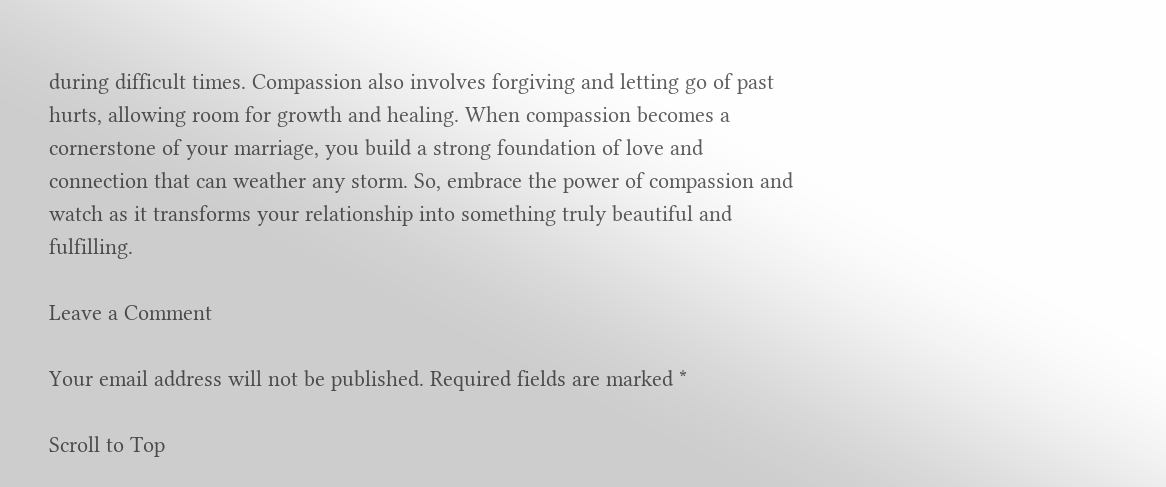during difficult times. Compassion also involves forgiving and letting go of past hurts, allowing room for growth and healing. When compassion becomes a cornerstone of your marriage, you build a strong foundation of love and connection that can weather any storm. So, embrace the power of compassion and watch as it transforms your relationship into something truly beautiful and fulfilling.

Leave a Comment

Your email address will not be published. Required fields are marked *

Scroll to Top